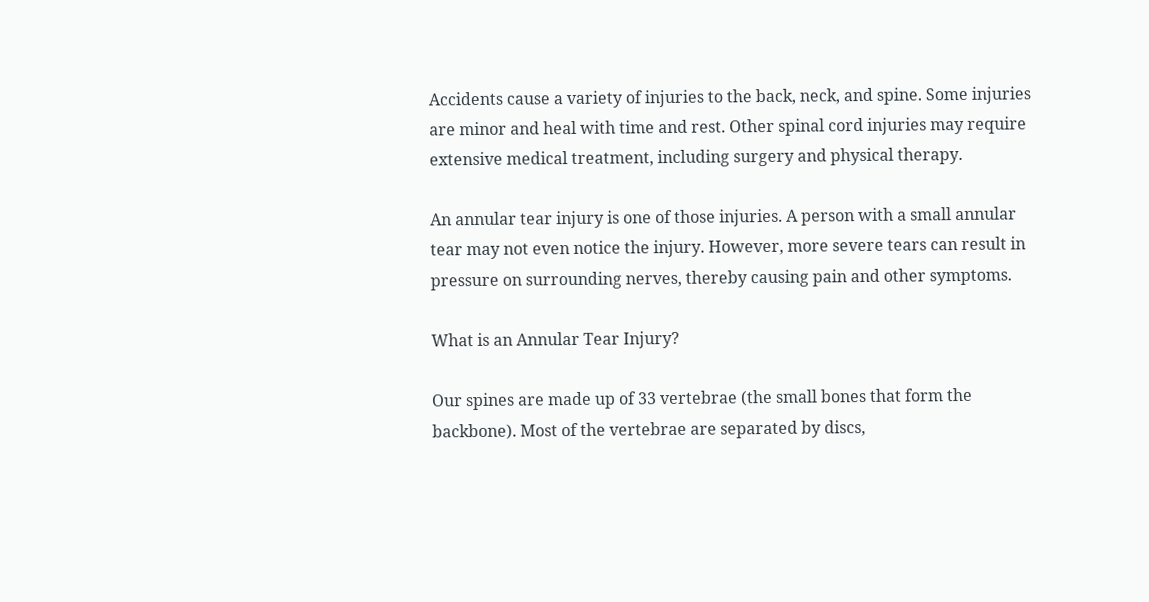Accidents cause a variety of injuries to the back, neck, and spine. Some injuries are minor and heal with time and rest. Other spinal cord injuries may require extensive medical treatment, including surgery and physical therapy.

An annular tear injury is one of those injuries. A person with a small annular tear may not even notice the injury. However, more severe tears can result in pressure on surrounding nerves, thereby causing pain and other symptoms.

What is an Annular Tear Injury?

Our spines are made up of 33 vertebrae (the small bones that form the backbone). Most of the vertebrae are separated by discs,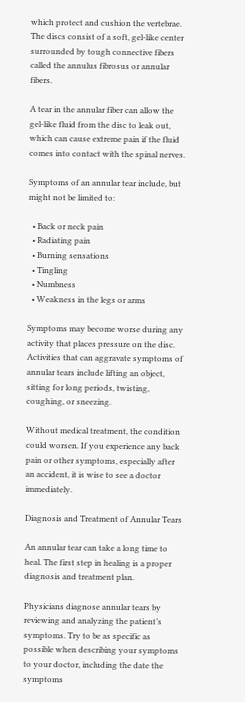which protect and cushion the vertebrae. The discs consist of a soft, gel-like center surrounded by tough connective fibers called the annulus fibrosus or annular fibers.

A tear in the annular fiber can allow the gel-like fluid from the disc to leak out, which can cause extreme pain if the fluid comes into contact with the spinal nerves.

Symptoms of an annular tear include, but might not be limited to:

  • Back or neck pain
  • Radiating pain
  • Burning sensations
  • Tingling
  • Numbness
  • Weakness in the legs or arms

Symptoms may become worse during any activity that places pressure on the disc. Activities that can aggravate symptoms of annular tears include lifting an object, sitting for long periods, twisting, coughing, or sneezing.

Without medical treatment, the condition could worsen. If you experience any back pain or other symptoms, especially after an accident, it is wise to see a doctor immediately.

Diagnosis and Treatment of Annular Tears

An annular tear can take a long time to heal. The first step in healing is a proper diagnosis and treatment plan.

Physicians diagnose annular tears by reviewing and analyzing the patient’s symptoms. Try to be as specific as possible when describing your symptoms to your doctor, including the date the symptoms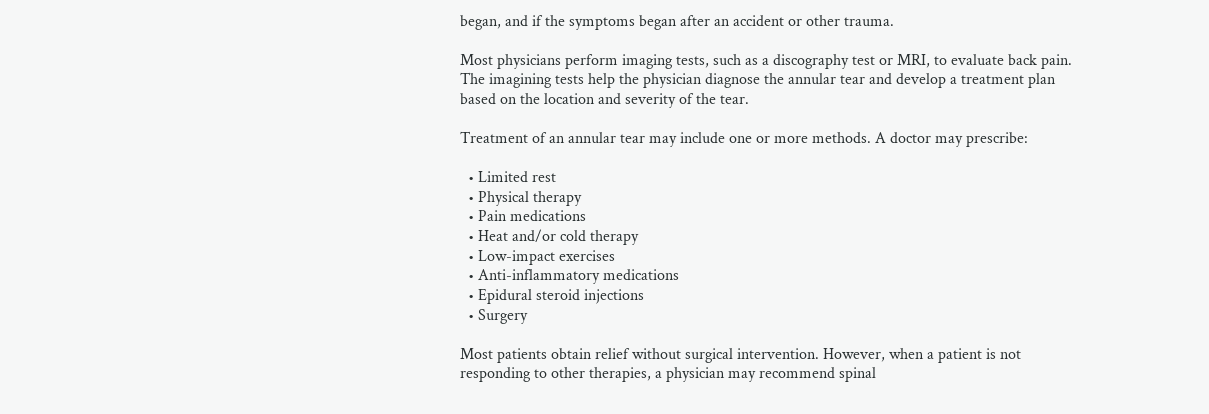began, and if the symptoms began after an accident or other trauma.

Most physicians perform imaging tests, such as a discography test or MRI, to evaluate back pain. The imagining tests help the physician diagnose the annular tear and develop a treatment plan based on the location and severity of the tear.

Treatment of an annular tear may include one or more methods. A doctor may prescribe:

  • Limited rest
  • Physical therapy
  • Pain medications
  • Heat and/or cold therapy
  • Low-impact exercises
  • Anti-inflammatory medications
  • Epidural steroid injections
  • Surgery

Most patients obtain relief without surgical intervention. However, when a patient is not responding to other therapies, a physician may recommend spinal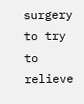surgery to try to relieve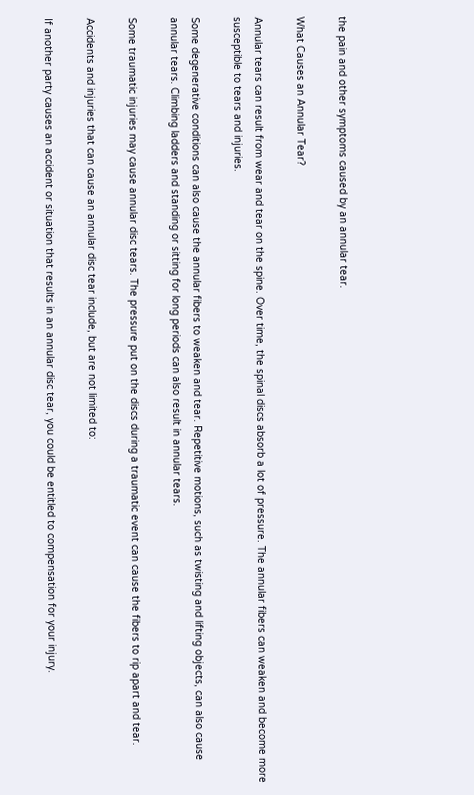the pain and other symptoms caused by an annular tear.

What Causes an Annular Tear?

Annular tears can result from wear and tear on the spine. Over time, the spinal discs absorb a lot of pressure. The annular fibers can weaken and become more susceptible to tears and injuries.

Some degenerative conditions can also cause the annular fibers to weaken and tear. Repetitive motions, such as twisting and lifting objects, can also cause annular tears. Climbing ladders and standing or sitting for long periods can also result in annular tears.

Some traumatic injuries may cause annular disc tears. The pressure put on the discs during a traumatic event can cause the fibers to rip apart and tear.

Accidents and injuries that can cause an annular disc tear include, but are not limited to:

If another party causes an accident or situation that results in an annular disc tear, you could be entitled to compensation for your injury.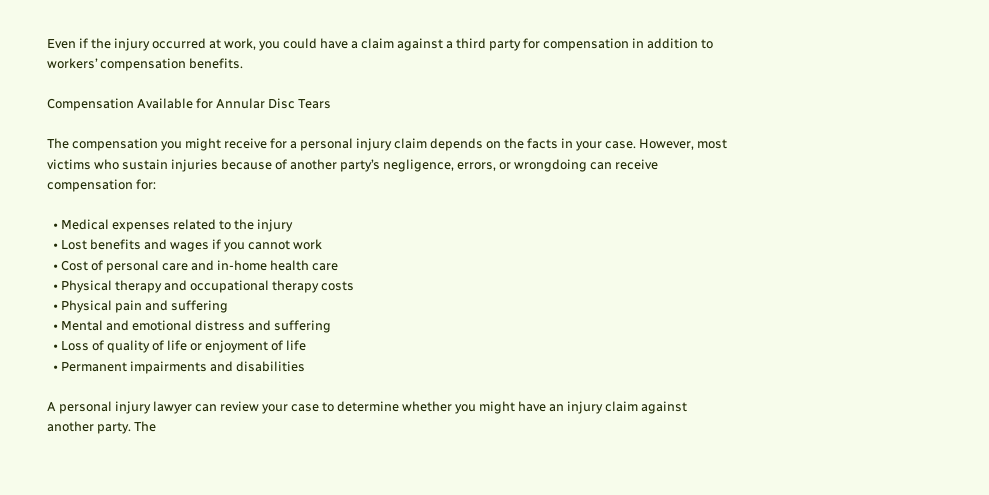Even if the injury occurred at work, you could have a claim against a third party for compensation in addition to workers’ compensation benefits.

Compensation Available for Annular Disc Tears

The compensation you might receive for a personal injury claim depends on the facts in your case. However, most victims who sustain injuries because of another party’s negligence, errors, or wrongdoing can receive compensation for:

  • Medical expenses related to the injury
  • Lost benefits and wages if you cannot work
  • Cost of personal care and in-home health care
  • Physical therapy and occupational therapy costs
  • Physical pain and suffering
  • Mental and emotional distress and suffering
  • Loss of quality of life or enjoyment of life
  • Permanent impairments and disabilities

A personal injury lawyer can review your case to determine whether you might have an injury claim against another party. The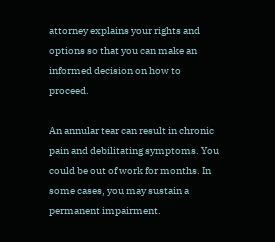attorney explains your rights and options so that you can make an informed decision on how to proceed.

An annular tear can result in chronic pain and debilitating symptoms. You could be out of work for months. In some cases, you may sustain a permanent impairment.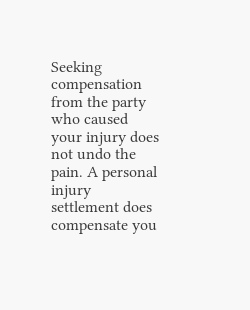Seeking compensation from the party who caused your injury does not undo the pain. A personal injury settlement does compensate you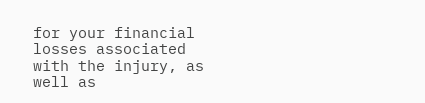for your financial losses associated with the injury, as well as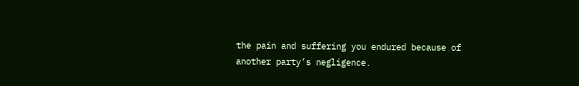the pain and suffering you endured because of another party’s negligence.